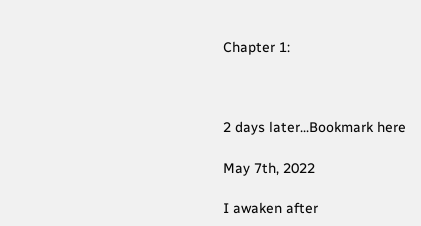Chapter 1:



2 days later...Bookmark here

May 7th, 2022

I awaken after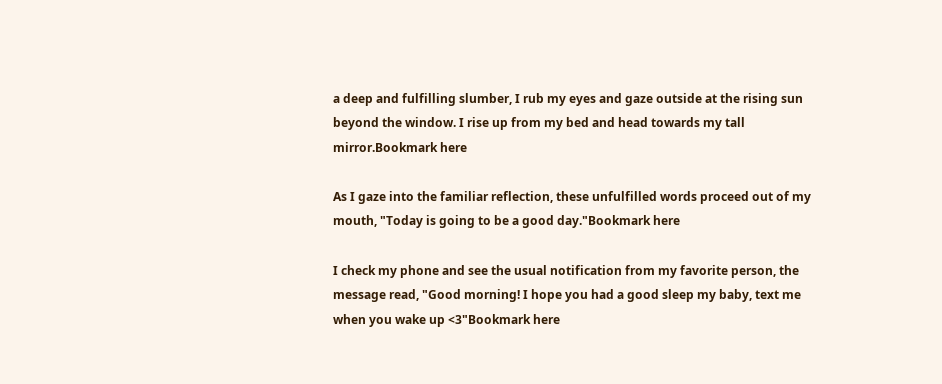a deep and fulfilling slumber, I rub my eyes and gaze outside at the rising sun beyond the window. I rise up from my bed and head towards my tall mirror.Bookmark here

As I gaze into the familiar reflection, these unfulfilled words proceed out of my mouth, "Today is going to be a good day."Bookmark here

I check my phone and see the usual notification from my favorite person, the message read, "Good morning! I hope you had a good sleep my baby, text me when you wake up <3"Bookmark here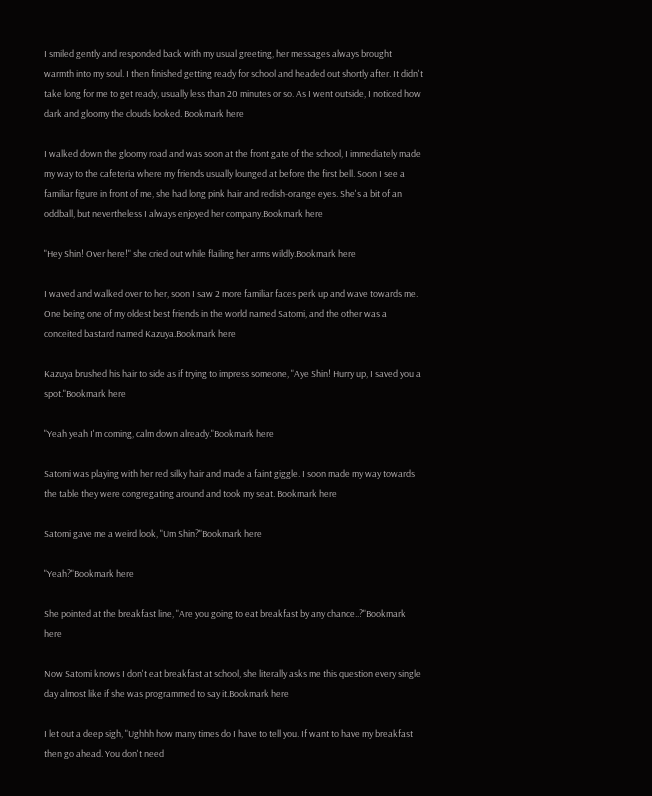I smiled gently and responded back with my usual greeting, her messages always brought warmth into my soul. I then finished getting ready for school and headed out shortly after. It didn't take long for me to get ready, usually less than 20 minutes or so. As I went outside, I noticed how dark and gloomy the clouds looked. Bookmark here

I walked down the gloomy road and was soon at the front gate of the school, I immediately made my way to the cafeteria where my friends usually lounged at before the first bell. Soon I see a familiar figure in front of me, she had long pink hair and redish-orange eyes. She's a bit of an oddball, but nevertheless I always enjoyed her company.Bookmark here

"Hey Shin! Over here!" she cried out while flailing her arms wildly.Bookmark here

I waved and walked over to her, soon I saw 2 more familiar faces perk up and wave towards me. One being one of my oldest best friends in the world named Satomi, and the other was a conceited bastard named Kazuya.Bookmark here

Kazuya brushed his hair to side as if trying to impress someone, "Aye Shin! Hurry up, I saved you a spot."Bookmark here

"Yeah yeah I'm coming, calm down already."Bookmark here

Satomi was playing with her red silky hair and made a faint giggle. I soon made my way towards the table they were congregating around and took my seat. Bookmark here

Satomi gave me a weird look, "Um Shin?"Bookmark here

"Yeah?"Bookmark here

She pointed at the breakfast line, "Are you going to eat breakfast by any chance..?"Bookmark here

Now Satomi knows I don't eat breakfast at school, she literally asks me this question every single day almost like if she was programmed to say it.Bookmark here

I let out a deep sigh, "Ughhh how many times do I have to tell you. If want to have my breakfast then go ahead. You don't need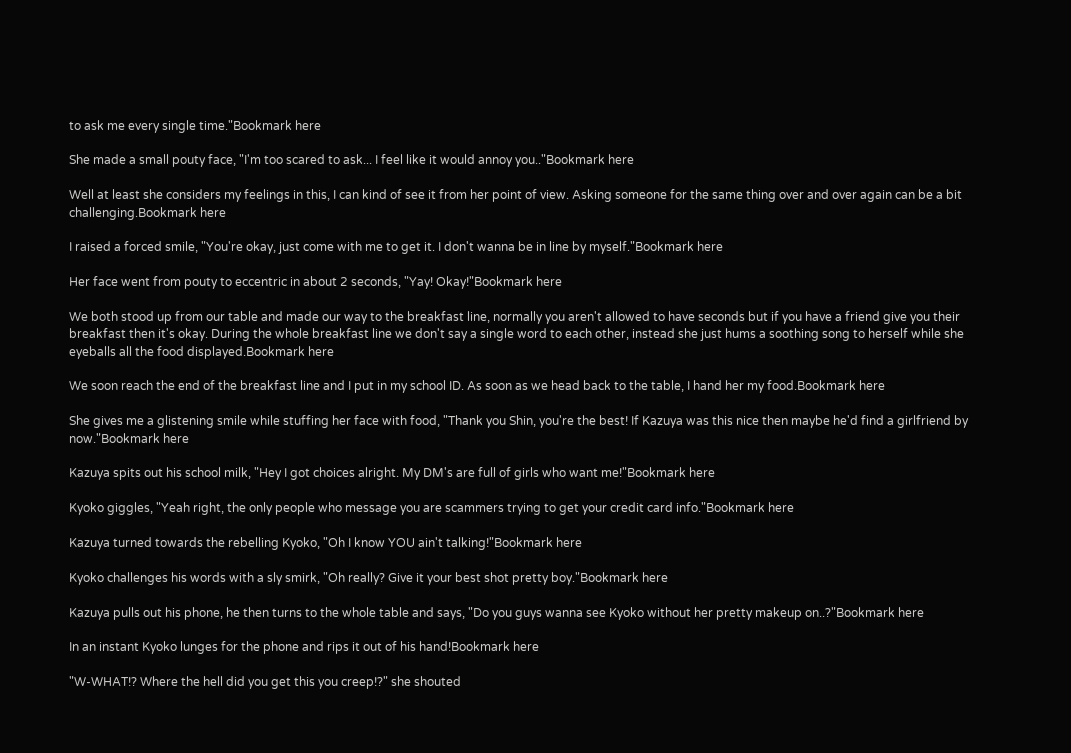to ask me every single time."Bookmark here

She made a small pouty face, "I'm too scared to ask... I feel like it would annoy you.."Bookmark here

Well at least she considers my feelings in this, I can kind of see it from her point of view. Asking someone for the same thing over and over again can be a bit challenging.Bookmark here

I raised a forced smile, "You're okay, just come with me to get it. I don't wanna be in line by myself."Bookmark here

Her face went from pouty to eccentric in about 2 seconds, "Yay! Okay!"Bookmark here

We both stood up from our table and made our way to the breakfast line, normally you aren't allowed to have seconds but if you have a friend give you their breakfast then it's okay. During the whole breakfast line we don't say a single word to each other, instead she just hums a soothing song to herself while she eyeballs all the food displayed.Bookmark here

We soon reach the end of the breakfast line and I put in my school ID. As soon as we head back to the table, I hand her my food.Bookmark here

She gives me a glistening smile while stuffing her face with food, "Thank you Shin, you're the best! If Kazuya was this nice then maybe he'd find a girlfriend by now."Bookmark here

Kazuya spits out his school milk, "Hey I got choices alright. My DM's are full of girls who want me!"Bookmark here

Kyoko giggles, "Yeah right, the only people who message you are scammers trying to get your credit card info."Bookmark here

Kazuya turned towards the rebelling Kyoko, "Oh I know YOU ain't talking!"Bookmark here

Kyoko challenges his words with a sly smirk, "Oh really? Give it your best shot pretty boy."Bookmark here

Kazuya pulls out his phone, he then turns to the whole table and says, "Do you guys wanna see Kyoko without her pretty makeup on..?"Bookmark here

In an instant Kyoko lunges for the phone and rips it out of his hand!Bookmark here

"W-WHAT!? Where the hell did you get this you creep!?" she shouted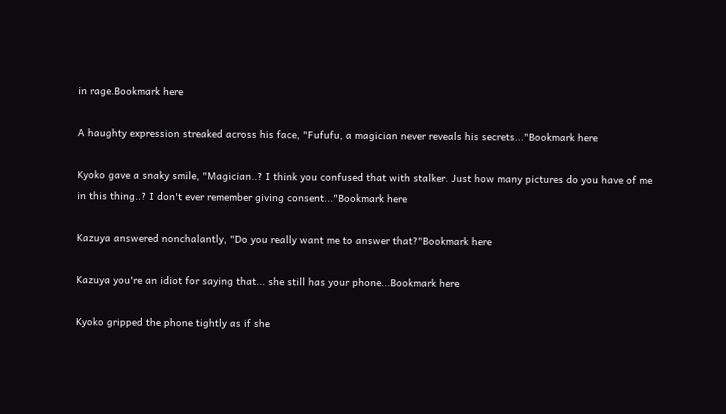in rage.Bookmark here

A haughty expression streaked across his face, "Fufufu, a magician never reveals his secrets..."Bookmark here

Kyoko gave a snaky smile, "Magician..? I think you confused that with stalker. Just how many pictures do you have of me in this thing..? I don't ever remember giving consent..."Bookmark here

Kazuya answered nonchalantly, "Do you really want me to answer that?"Bookmark here

Kazuya you're an idiot for saying that... she still has your phone...Bookmark here

Kyoko gripped the phone tightly as if she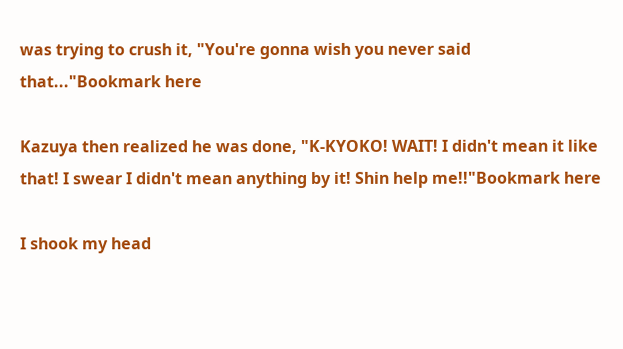was trying to crush it, "You're gonna wish you never said that..."Bookmark here

Kazuya then realized he was done, "K-KYOKO! WAIT! I didn't mean it like that! I swear I didn't mean anything by it! Shin help me!!"Bookmark here

I shook my head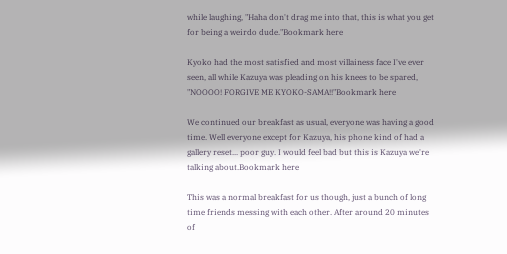while laughing, "Haha don't drag me into that, this is what you get for being a weirdo dude."Bookmark here

Kyoko had the most satisfied and most villainess face I've ever seen, all while Kazuya was pleading on his knees to be spared, "NOOOO! FORGIVE ME KYOKO-SAMA!!"Bookmark here

We continued our breakfast as usual, everyone was having a good time. Well everyone except for Kazuya, his phone kind of had a gallery reset... poor guy. I would feel bad but this is Kazuya we're talking about.Bookmark here

This was a normal breakfast for us though, just a bunch of long time friends messing with each other. After around 20 minutes of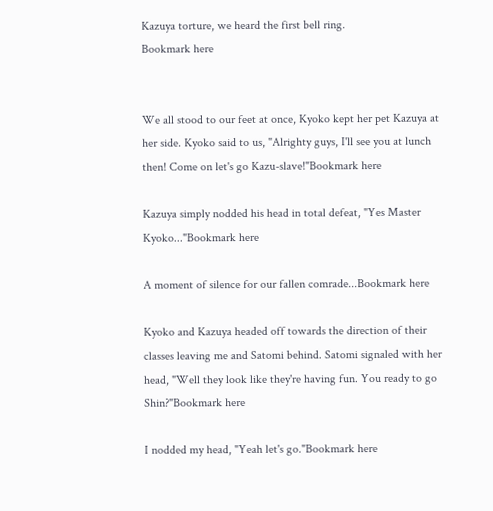Kazuya torture, we heard the first bell ring.
Bookmark here


We all stood to our feet at once, Kyoko kept her pet Kazuya at her side. Kyoko said to us, "Alrighty guys, I'll see you at lunch then! Come on let's go Kazu-slave!"Bookmark here

Kazuya simply nodded his head in total defeat, "Yes Master Kyoko..."Bookmark here

A moment of silence for our fallen comrade...Bookmark here

Kyoko and Kazuya headed off towards the direction of their classes leaving me and Satomi behind. Satomi signaled with her head, "Well they look like they're having fun. You ready to go Shin?"Bookmark here

I nodded my head, "Yeah let's go."Bookmark here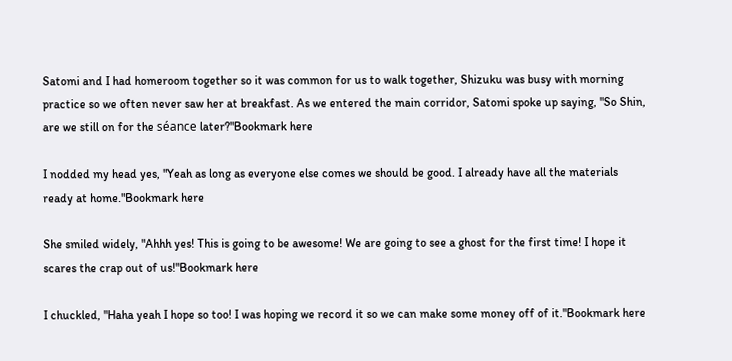Satomi and I had homeroom together so it was common for us to walk together, Shizuku was busy with morning practice so we often never saw her at breakfast. As we entered the main corridor, Satomi spoke up saying, "So Shin, are we still on for the séance later?"Bookmark here

I nodded my head yes, "Yeah as long as everyone else comes we should be good. I already have all the materials ready at home."Bookmark here

She smiled widely, "Ahhh yes! This is going to be awesome! We are going to see a ghost for the first time! I hope it scares the crap out of us!"Bookmark here

I chuckled, "Haha yeah I hope so too! I was hoping we record it so we can make some money off of it."Bookmark here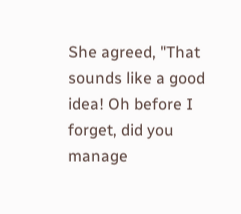She agreed, "That sounds like a good idea! Oh before I forget, did you manage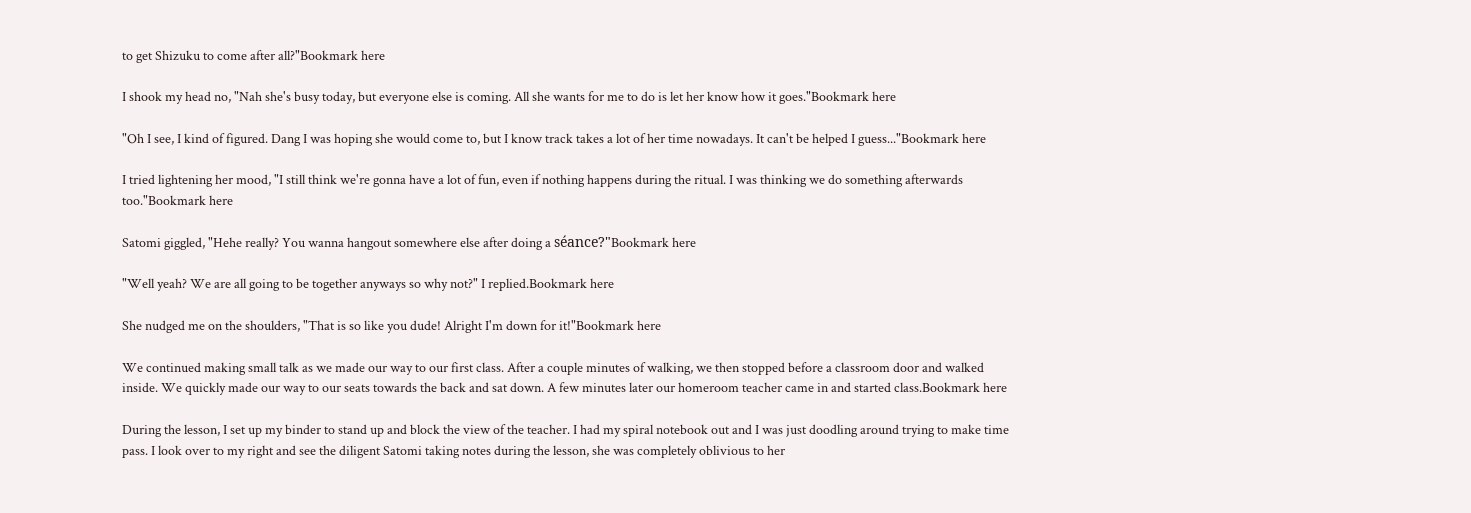to get Shizuku to come after all?"Bookmark here

I shook my head no, "Nah she's busy today, but everyone else is coming. All she wants for me to do is let her know how it goes."Bookmark here

"Oh I see, I kind of figured. Dang I was hoping she would come to, but I know track takes a lot of her time nowadays. It can't be helped I guess..."Bookmark here

I tried lightening her mood, "I still think we're gonna have a lot of fun, even if nothing happens during the ritual. I was thinking we do something afterwards too."Bookmark here

Satomi giggled, "Hehe really? You wanna hangout somewhere else after doing a séance?"Bookmark here

"Well yeah? We are all going to be together anyways so why not?" I replied.Bookmark here

She nudged me on the shoulders, "That is so like you dude! Alright I'm down for it!"Bookmark here

We continued making small talk as we made our way to our first class. After a couple minutes of walking, we then stopped before a classroom door and walked inside. We quickly made our way to our seats towards the back and sat down. A few minutes later our homeroom teacher came in and started class.Bookmark here

During the lesson, I set up my binder to stand up and block the view of the teacher. I had my spiral notebook out and I was just doodling around trying to make time pass. I look over to my right and see the diligent Satomi taking notes during the lesson, she was completely oblivious to her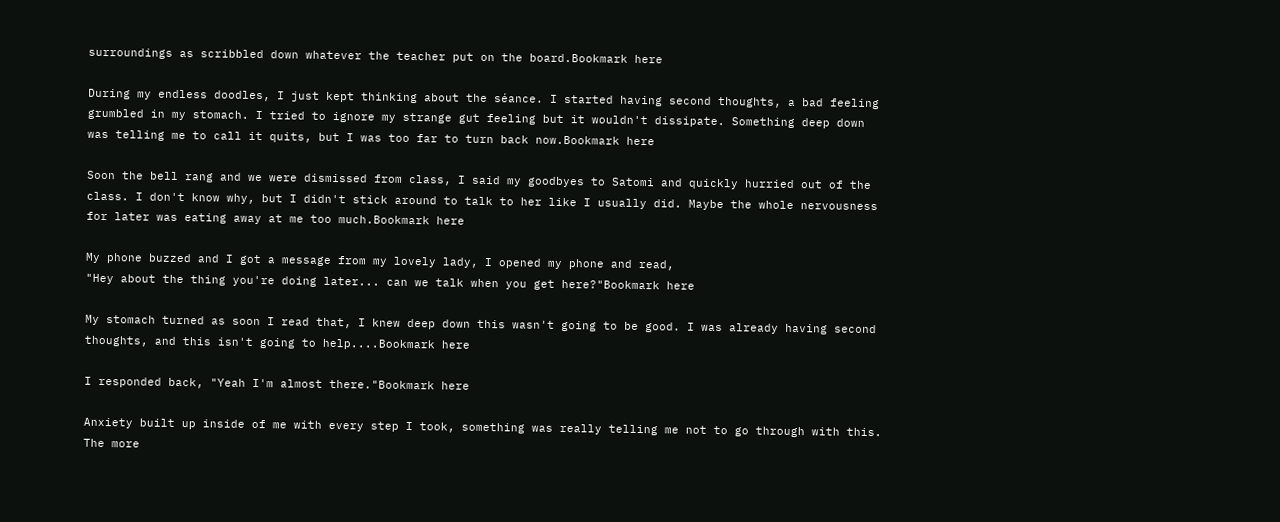surroundings as scribbled down whatever the teacher put on the board.Bookmark here

During my endless doodles, I just kept thinking about the séance. I started having second thoughts, a bad feeling grumbled in my stomach. I tried to ignore my strange gut feeling but it wouldn't dissipate. Something deep down was telling me to call it quits, but I was too far to turn back now.Bookmark here

Soon the bell rang and we were dismissed from class, I said my goodbyes to Satomi and quickly hurried out of the class. I don't know why, but I didn't stick around to talk to her like I usually did. Maybe the whole nervousness for later was eating away at me too much.Bookmark here

My phone buzzed and I got a message from my lovely lady, I opened my phone and read,
"Hey about the thing you're doing later... can we talk when you get here?"Bookmark here

My stomach turned as soon I read that, I knew deep down this wasn't going to be good. I was already having second thoughts, and this isn't going to help....Bookmark here

I responded back, "Yeah I'm almost there."Bookmark here

Anxiety built up inside of me with every step I took, something was really telling me not to go through with this. The more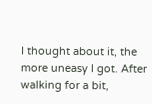I thought about it, the more uneasy I got. After walking for a bit,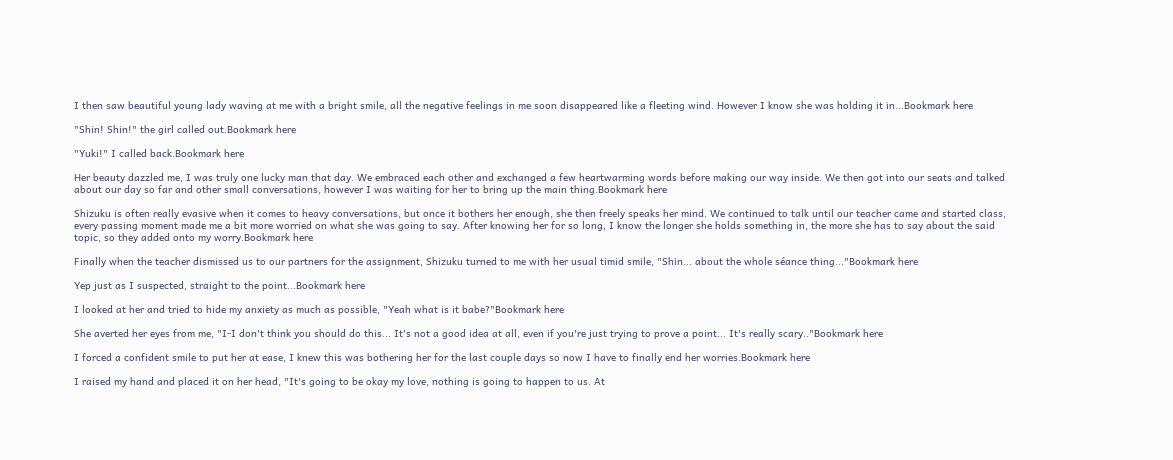I then saw beautiful young lady waving at me with a bright smile, all the negative feelings in me soon disappeared like a fleeting wind. However I know she was holding it in...Bookmark here

"Shin! Shin!" the girl called out.Bookmark here

"Yuki!" I called back.Bookmark here

Her beauty dazzled me, I was truly one lucky man that day. We embraced each other and exchanged a few heartwarming words before making our way inside. We then got into our seats and talked about our day so far and other small conversations, however I was waiting for her to bring up the main thing.Bookmark here

Shizuku is often really evasive when it comes to heavy conversations, but once it bothers her enough, she then freely speaks her mind. We continued to talk until our teacher came and started class, every passing moment made me a bit more worried on what she was going to say. After knowing her for so long, I know the longer she holds something in, the more she has to say about the said topic, so they added onto my worry.Bookmark here

Finally when the teacher dismissed us to our partners for the assignment, Shizuku turned to me with her usual timid smile, "Shin... about the whole séance thing..."Bookmark here

Yep just as I suspected, straight to the point...Bookmark here

I looked at her and tried to hide my anxiety as much as possible, "Yeah what is it babe?"Bookmark here

She averted her eyes from me, "I-I don't think you should do this... It's not a good idea at all, even if you're just trying to prove a point... It's really scary.."Bookmark here

I forced a confident smile to put her at ease, I knew this was bothering her for the last couple days so now I have to finally end her worries.Bookmark here

I raised my hand and placed it on her head, "It's going to be okay my love, nothing is going to happen to us. At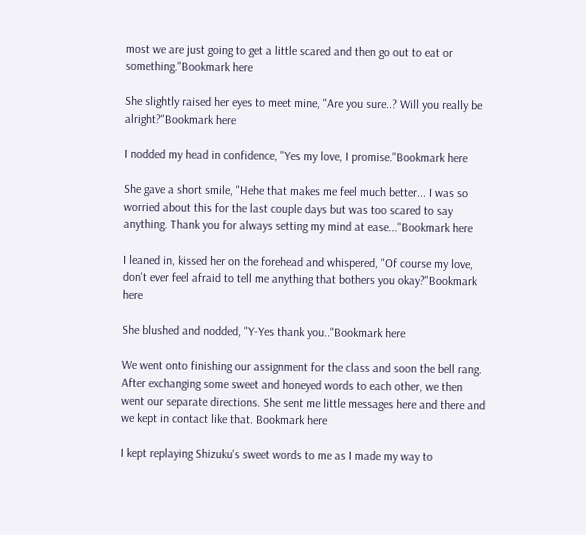most we are just going to get a little scared and then go out to eat or something."Bookmark here

She slightly raised her eyes to meet mine, "Are you sure..? Will you really be alright?"Bookmark here

I nodded my head in confidence, "Yes my love, I promise."Bookmark here

She gave a short smile, "Hehe that makes me feel much better... I was so worried about this for the last couple days but was too scared to say anything. Thank you for always setting my mind at ease..."Bookmark here

I leaned in, kissed her on the forehead and whispered, "Of course my love, don't ever feel afraid to tell me anything that bothers you okay?"Bookmark here

She blushed and nodded, "Y-Yes thank you.."Bookmark here

We went onto finishing our assignment for the class and soon the bell rang. After exchanging some sweet and honeyed words to each other, we then went our separate directions. She sent me little messages here and there and we kept in contact like that. Bookmark here

I kept replaying Shizuku's sweet words to me as I made my way to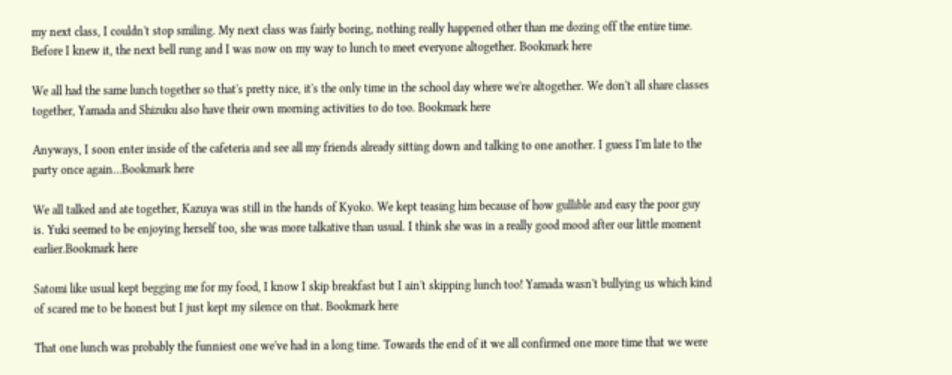my next class, I couldn't stop smiling. My next class was fairly boring, nothing really happened other than me dozing off the entire time. Before I knew it, the next bell rung and I was now on my way to lunch to meet everyone altogether. Bookmark here

We all had the same lunch together so that's pretty nice, it's the only time in the school day where we're altogether. We don't all share classes together, Yamada and Shizuku also have their own morning activities to do too. Bookmark here

Anyways, I soon enter inside of the cafeteria and see all my friends already sitting down and talking to one another. I guess I'm late to the party once again...Bookmark here

We all talked and ate together, Kazuya was still in the hands of Kyoko. We kept teasing him because of how gullible and easy the poor guy is. Yuki seemed to be enjoying herself too, she was more talkative than usual. I think she was in a really good mood after our little moment earlier.Bookmark here

Satomi like usual kept begging me for my food, I know I skip breakfast but I ain't skipping lunch too! Yamada wasn't bullying us which kind of scared me to be honest but I just kept my silence on that. Bookmark here

That one lunch was probably the funniest one we've had in a long time. Towards the end of it we all confirmed one more time that we were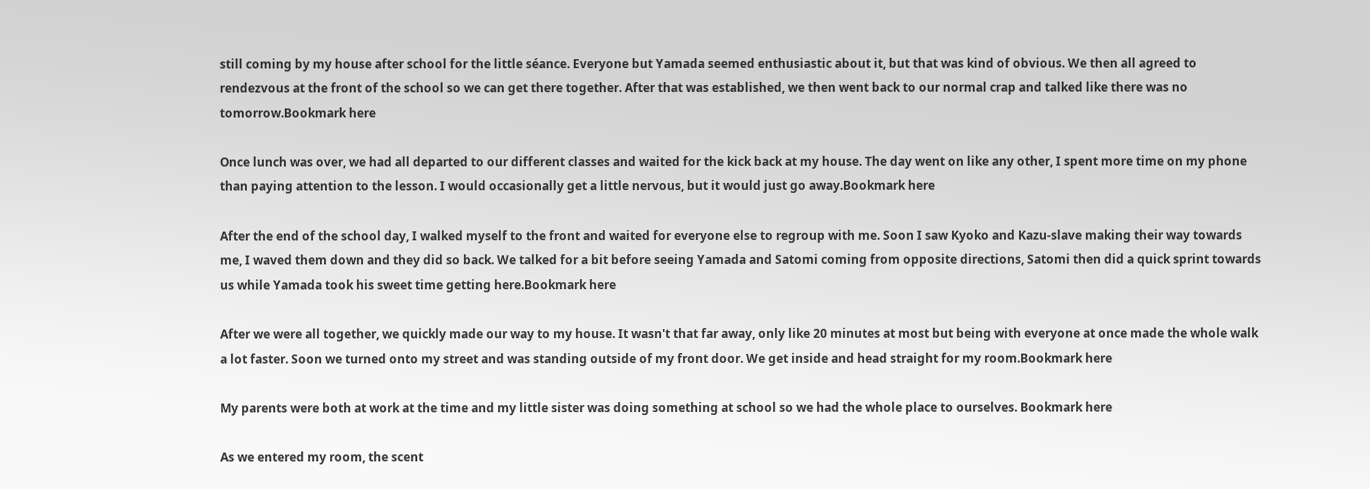still coming by my house after school for the little séance. Everyone but Yamada seemed enthusiastic about it, but that was kind of obvious. We then all agreed to rendezvous at the front of the school so we can get there together. After that was established, we then went back to our normal crap and talked like there was no tomorrow.Bookmark here

Once lunch was over, we had all departed to our different classes and waited for the kick back at my house. The day went on like any other, I spent more time on my phone than paying attention to the lesson. I would occasionally get a little nervous, but it would just go away.Bookmark here

After the end of the school day, I walked myself to the front and waited for everyone else to regroup with me. Soon I saw Kyoko and Kazu-slave making their way towards me, I waved them down and they did so back. We talked for a bit before seeing Yamada and Satomi coming from opposite directions, Satomi then did a quick sprint towards us while Yamada took his sweet time getting here.Bookmark here

After we were all together, we quickly made our way to my house. It wasn't that far away, only like 20 minutes at most but being with everyone at once made the whole walk a lot faster. Soon we turned onto my street and was standing outside of my front door. We get inside and head straight for my room.Bookmark here

My parents were both at work at the time and my little sister was doing something at school so we had the whole place to ourselves. Bookmark here

As we entered my room, the scent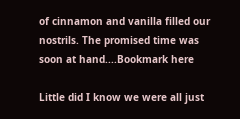of cinnamon and vanilla filled our nostrils. The promised time was soon at hand....Bookmark here

Little did I know we were all just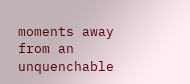moments away from an unquenchable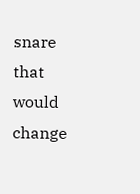snare that would change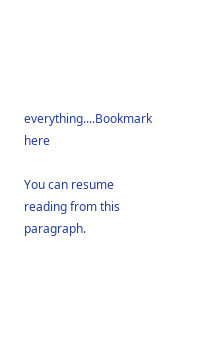everything....Bookmark here

You can resume reading from this paragraph.